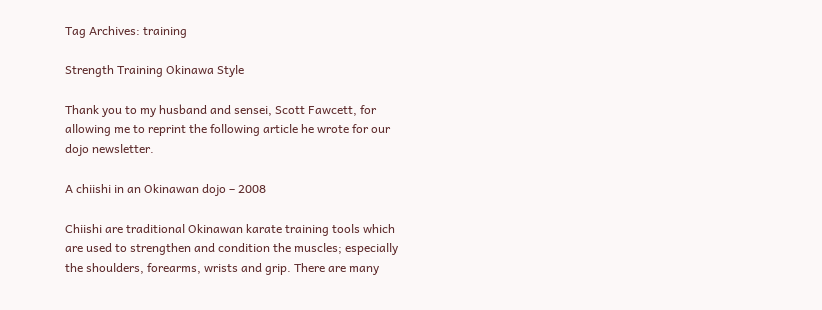Tag Archives: training

Strength Training Okinawa Style

Thank you to my husband and sensei, Scott Fawcett, for allowing me to reprint the following article he wrote for our dojo newsletter.

A chiishi in an Okinawan dojo – 2008

Chiishi are traditional Okinawan karate training tools which are used to strengthen and condition the muscles; especially the shoulders, forearms, wrists and grip. There are many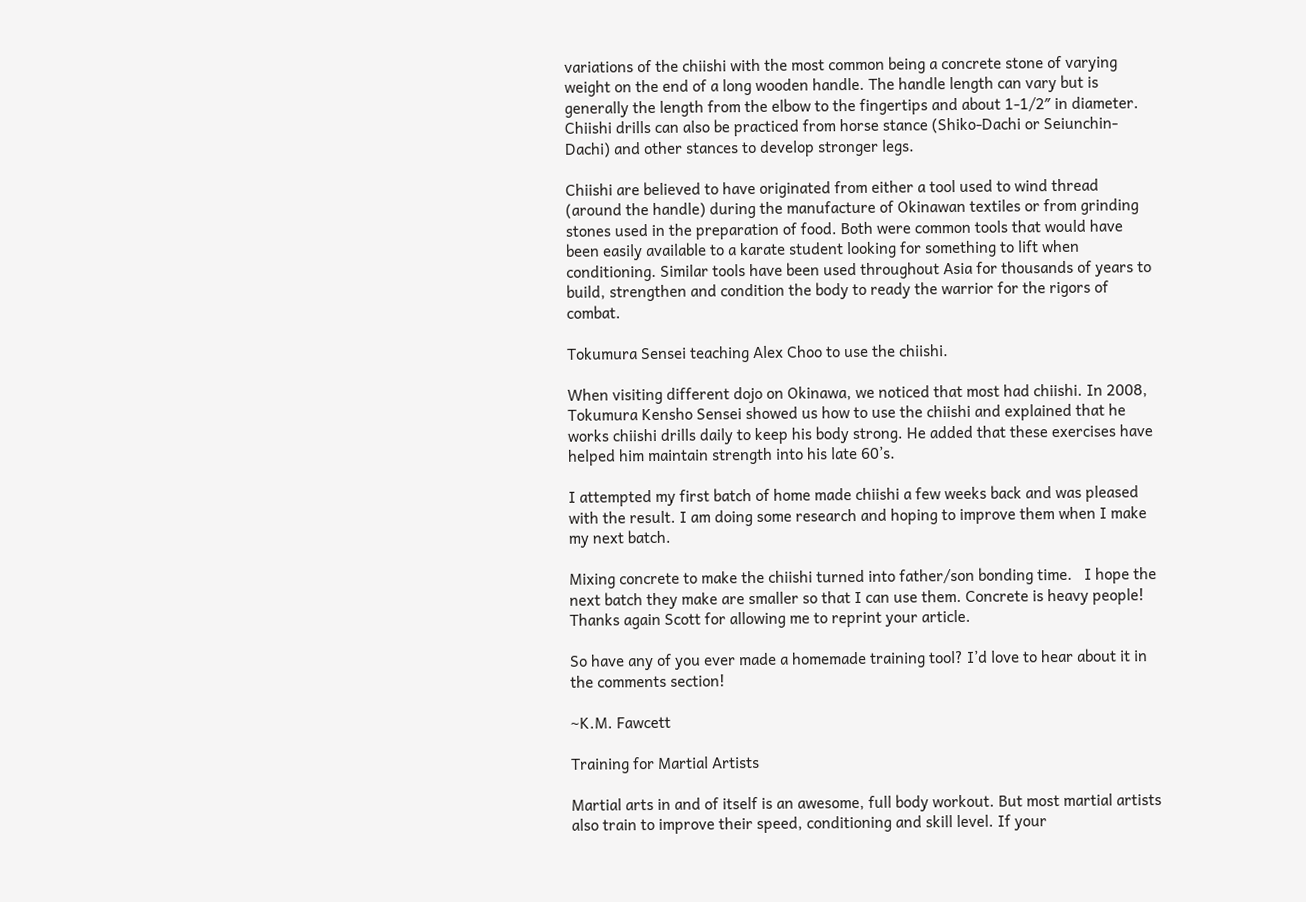variations of the chiishi with the most common being a concrete stone of varying weight on the end of a long wooden handle. The handle length can vary but is generally the length from the elbow to the fingertips and about 1-1/2″ in diameter. Chiishi drills can also be practiced from horse stance (Shiko-Dachi or Seiunchin-Dachi) and other stances to develop stronger legs.

Chiishi are believed to have originated from either a tool used to wind thread (around the handle) during the manufacture of Okinawan textiles or from grinding stones used in the preparation of food. Both were common tools that would have been easily available to a karate student looking for something to lift when conditioning. Similar tools have been used throughout Asia for thousands of years to build, strengthen and condition the body to ready the warrior for the rigors of combat.

Tokumura Sensei teaching Alex Choo to use the chiishi.

When visiting different dojo on Okinawa, we noticed that most had chiishi. In 2008, Tokumura Kensho Sensei showed us how to use the chiishi and explained that he works chiishi drills daily to keep his body strong. He added that these exercises have helped him maintain strength into his late 60’s.

I attempted my first batch of home made chiishi a few weeks back and was pleased with the result. I am doing some research and hoping to improve them when I make my next batch.

Mixing concrete to make the chiishi turned into father/son bonding time.   I hope the next batch they make are smaller so that I can use them. Concrete is heavy people! Thanks again Scott for allowing me to reprint your article.

So have any of you ever made a homemade training tool? I’d love to hear about it in the comments section!

~K.M. Fawcett

Training for Martial Artists

Martial arts in and of itself is an awesome, full body workout. But most martial artists also train to improve their speed, conditioning and skill level. If your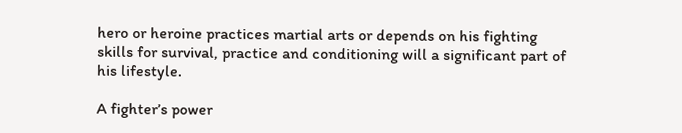hero or heroine practices martial arts or depends on his fighting skills for survival, practice and conditioning will a significant part of his lifestyle.

A fighter’s power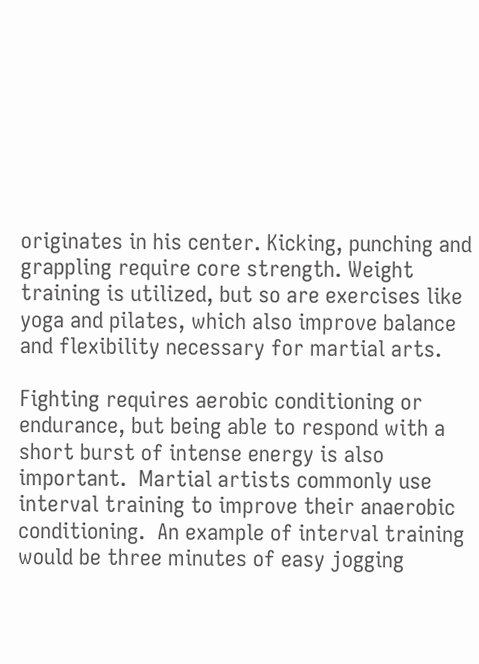originates in his center. Kicking, punching and grappling require core strength. Weight training is utilized, but so are exercises like yoga and pilates, which also improve balance and flexibility necessary for martial arts.

Fighting requires aerobic conditioning or endurance, but being able to respond with a short burst of intense energy is also important.  Martial artists commonly use interval training to improve their anaerobic conditioning.  An example of interval training would be three minutes of easy jogging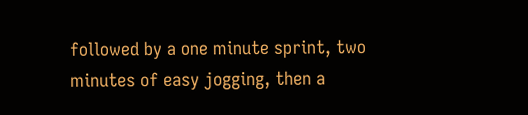followed by a one minute sprint, two minutes of easy jogging, then a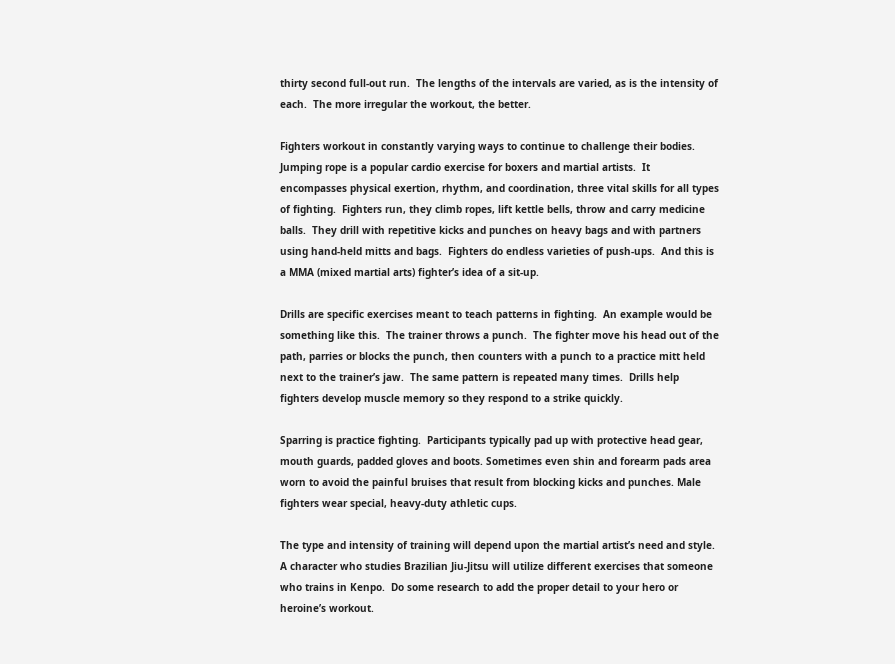thirty second full-out run.  The lengths of the intervals are varied, as is the intensity of each.  The more irregular the workout, the better.

Fighters workout in constantly varying ways to continue to challenge their bodies.  Jumping rope is a popular cardio exercise for boxers and martial artists.  It encompasses physical exertion, rhythm, and coordination, three vital skills for all types of fighting.  Fighters run, they climb ropes, lift kettle bells, throw and carry medicine balls.  They drill with repetitive kicks and punches on heavy bags and with partners using hand-held mitts and bags.  Fighters do endless varieties of push-ups.  And this is a MMA (mixed martial arts) fighter’s idea of a sit-up.

Drills are specific exercises meant to teach patterns in fighting.  An example would be something like this.  The trainer throws a punch.  The fighter move his head out of the path, parries or blocks the punch, then counters with a punch to a practice mitt held next to the trainer’s jaw.  The same pattern is repeated many times.  Drills help fighters develop muscle memory so they respond to a strike quickly.

Sparring is practice fighting.  Participants typically pad up with protective head gear, mouth guards, padded gloves and boots. Sometimes even shin and forearm pads area worn to avoid the painful bruises that result from blocking kicks and punches. Male fighters wear special, heavy-duty athletic cups.

The type and intensity of training will depend upon the martial artist’s need and style.  A character who studies Brazilian Jiu-Jitsu will utilize different exercises that someone who trains in Kenpo.  Do some research to add the proper detail to your hero or heroine’s workout.